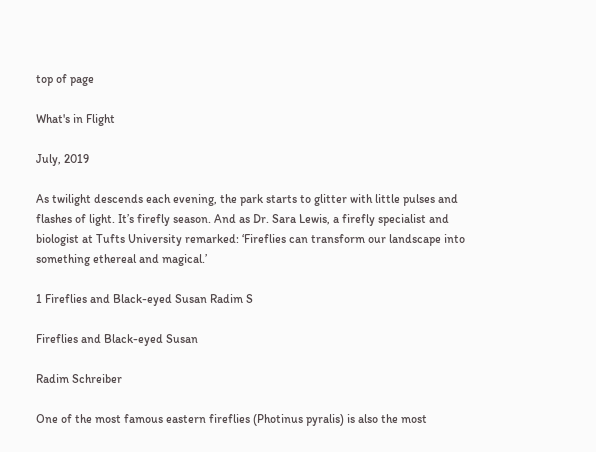top of page

What's in Flight

July, 2019

As twilight descends each evening, the park starts to glitter with little pulses and flashes of light. It’s firefly season. And as Dr. Sara Lewis, a firefly specialist and biologist at Tufts University remarked: ‘Fireflies can transform our landscape into something ethereal and magical.’

1 Fireflies and Black-eyed Susan Radim S

Fireflies and Black-eyed Susan

Radim Schreiber

One of the most famous eastern fireflies (Photinus pyralis) is also the most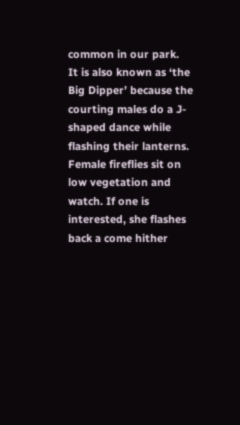common in our park.  It is also known as ‘the Big Dipper’ because the courting males do a J-shaped dance while flashing their lanterns. Female fireflies sit on low vegetation and watch. If one is interested, she flashes back a come hither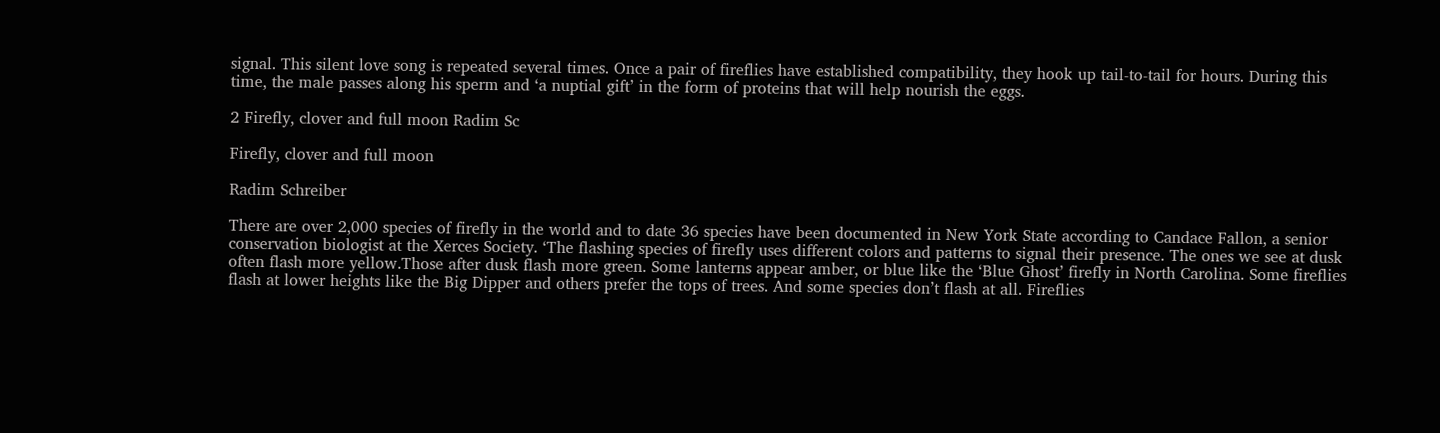signal. This silent love song is repeated several times. Once a pair of fireflies have established compatibility, they hook up tail-to-tail for hours. During this time, the male passes along his sperm and ‘a nuptial gift’ in the form of proteins that will help nourish the eggs.

2 Firefly, clover and full moon Radim Sc

Firefly, clover and full moon

Radim Schreiber

There are over 2,000 species of firefly in the world and to date 36 species have been documented in New York State according to Candace Fallon, a senior conservation biologist at the Xerces Society. ‘The flashing species of firefly uses different colors and patterns to signal their presence. The ones we see at dusk often flash more yellow.Those after dusk flash more green. Some lanterns appear amber, or blue like the ‘Blue Ghost’ firefly in North Carolina. Some fireflies flash at lower heights like the Big Dipper and others prefer the tops of trees. And some species don’t flash at all. Fireflies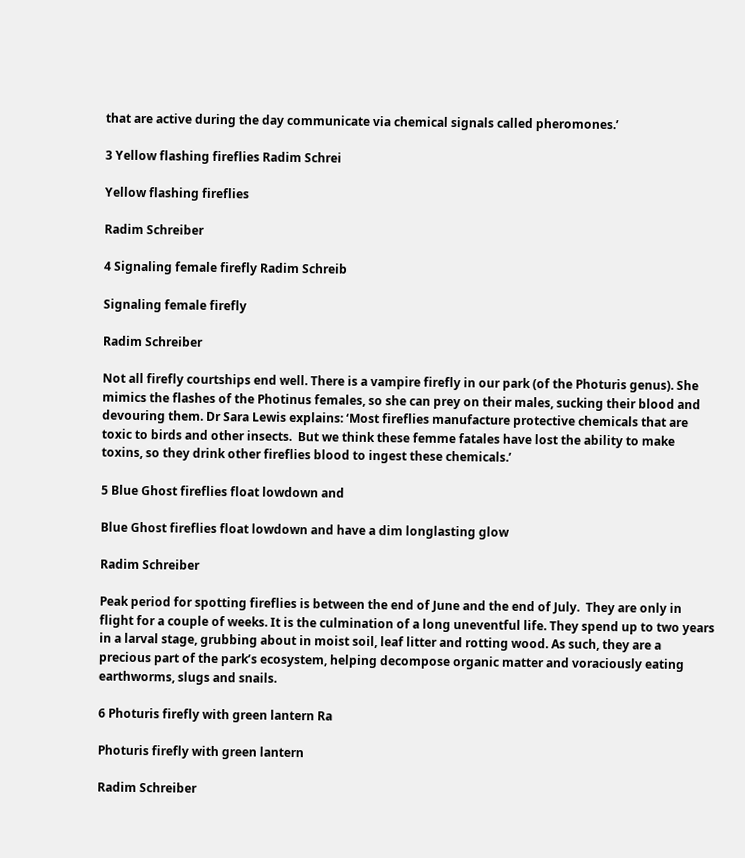that are active during the day communicate via chemical signals called pheromones.’

3 Yellow flashing fireflies Radim Schrei

Yellow flashing fireflies

Radim Schreiber

4 Signaling female firefly Radim Schreib

Signaling female firefly

Radim Schreiber

Not all firefly courtships end well. There is a vampire firefly in our park (of the Photuris genus). She mimics the flashes of the Photinus females, so she can prey on their males, sucking their blood and devouring them. Dr Sara Lewis explains: ‘Most fireflies manufacture protective chemicals that are toxic to birds and other insects.  But we think these femme fatales have lost the ability to make toxins, so they drink other fireflies blood to ingest these chemicals.’

5 Blue Ghost fireflies float lowdown and

Blue Ghost fireflies float lowdown and have a dim longlasting glow

Radim Schreiber

Peak period for spotting fireflies is between the end of June and the end of July.  They are only in flight for a couple of weeks. It is the culmination of a long uneventful life. They spend up to two years in a larval stage, grubbing about in moist soil, leaf litter and rotting wood. As such, they are a precious part of the park’s ecosystem, helping decompose organic matter and voraciously eating earthworms, slugs and snails.

6 Photuris firefly with green lantern Ra

Photuris firefly with green lantern

Radim Schreiber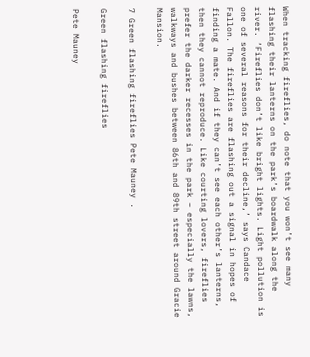When tracking fireflies, do note that you won’t see many flashing their lanterns on the park’s boardwalk along the river. ‘Fireflies don’t like bright lights. Light pollution is one of several reasons for their decline,’ says Candace Fallon. The fireflies are flashing out a signal in hopes of finding a mate. And if they can’t see each other’s lanterns, then they cannot reproduce. Like courting lovers, fireflies prefer the darker recesses in the park – especially the lawns, walkways and bushes between 86th and 89th street around Gracie Mansion.

7 Green flashing fireflies Pete Mauney .

Green flashing fireflies

Pete Mauney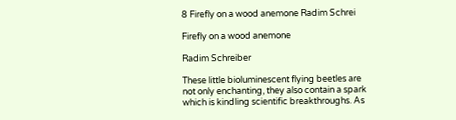8 Firefly on a wood anemone Radim Schrei

Firefly on a wood anemone

Radim Schreiber

These little bioluminescent flying beetles are not only enchanting, they also contain a spark which is kindling scientific breakthroughs. As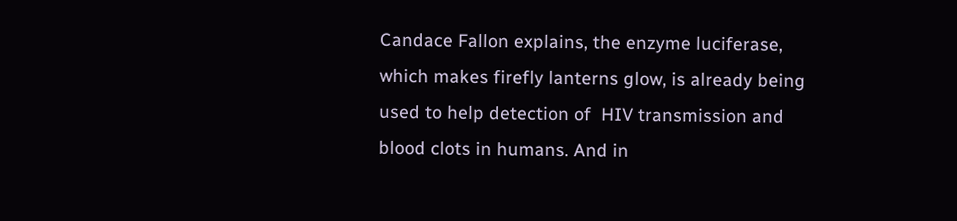Candace Fallon explains, the enzyme luciferase, which makes firefly lanterns glow, is already being used to help detection of  HIV transmission and blood clots in humans. And in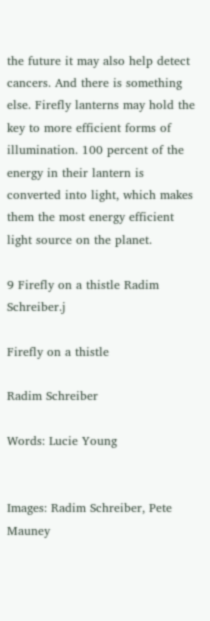the future it may also help detect cancers. And there is something else. Firefly lanterns may hold the key to more efficient forms of illumination. 100 percent of the energy in their lantern is converted into light, which makes them the most energy efficient light source on the planet.

9 Firefly on a thistle Radim Schreiber.j

Firefly on a thistle

Radim Schreiber

Words: Lucie Young


Images: Radim Schreiber, Pete Mauney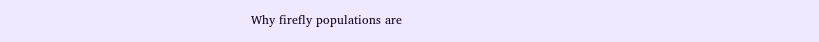Why firefly populations are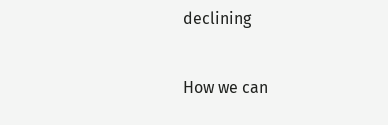declining


How we can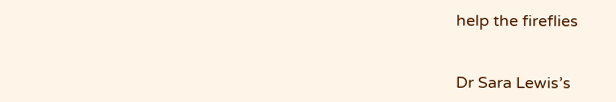help the fireflies


Dr Sara Lewis’s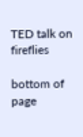TED talk on fireflies

bottom of page